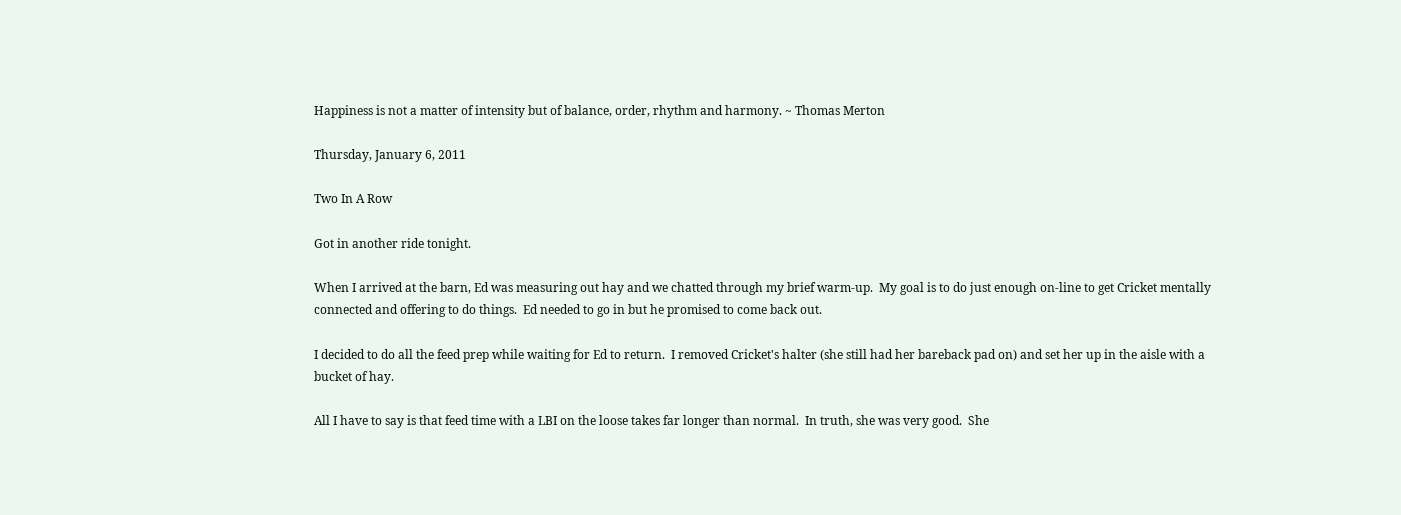Happiness is not a matter of intensity but of balance, order, rhythm and harmony. ~ Thomas Merton

Thursday, January 6, 2011

Two In A Row

Got in another ride tonight.

When I arrived at the barn, Ed was measuring out hay and we chatted through my brief warm-up.  My goal is to do just enough on-line to get Cricket mentally connected and offering to do things.  Ed needed to go in but he promised to come back out.

I decided to do all the feed prep while waiting for Ed to return.  I removed Cricket's halter (she still had her bareback pad on) and set her up in the aisle with a bucket of hay.

All I have to say is that feed time with a LBI on the loose takes far longer than normal.  In truth, she was very good.  She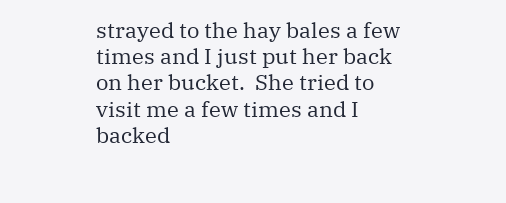strayed to the hay bales a few times and I just put her back on her bucket.  She tried to visit me a few times and I backed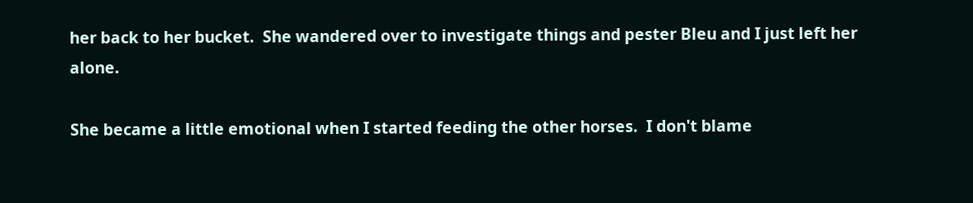her back to her bucket.  She wandered over to investigate things and pester Bleu and I just left her alone.

She became a little emotional when I started feeding the other horses.  I don't blame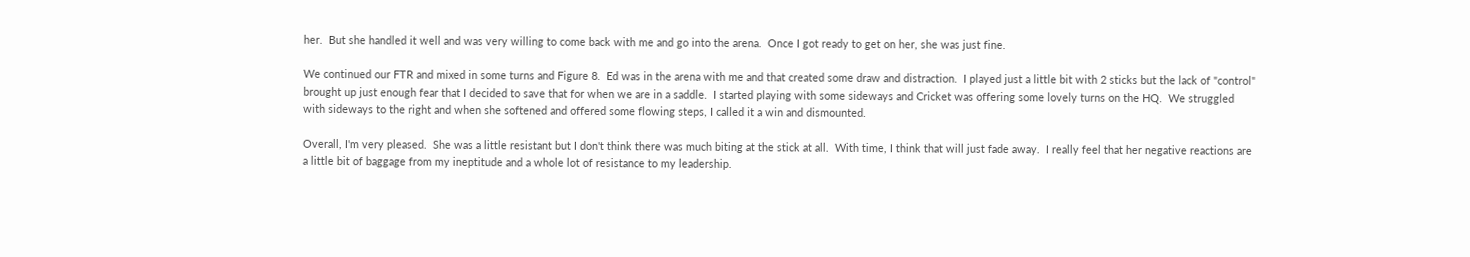her.  But she handled it well and was very willing to come back with me and go into the arena.  Once I got ready to get on her, she was just fine.

We continued our FTR and mixed in some turns and Figure 8.  Ed was in the arena with me and that created some draw and distraction.  I played just a little bit with 2 sticks but the lack of "control" brought up just enough fear that I decided to save that for when we are in a saddle.  I started playing with some sideways and Cricket was offering some lovely turns on the HQ.  We struggled with sideways to the right and when she softened and offered some flowing steps, I called it a win and dismounted.

Overall, I'm very pleased.  She was a little resistant but I don't think there was much biting at the stick at all.  With time, I think that will just fade away.  I really feel that her negative reactions are a little bit of baggage from my ineptitude and a whole lot of resistance to my leadership.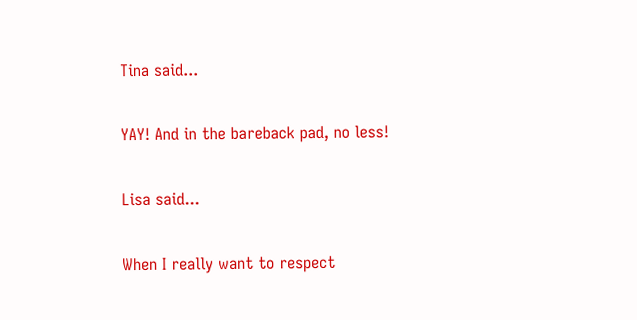Tina said...

YAY! And in the bareback pad, no less!

Lisa said...

When I really want to respect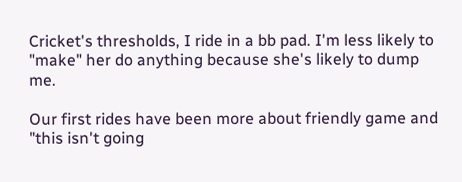Cricket's thresholds, I ride in a bb pad. I'm less likely to "make" her do anything because she's likely to dump me.

Our first rides have been more about friendly game and "this isn't going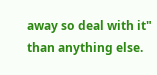away so deal with it" than anything else.